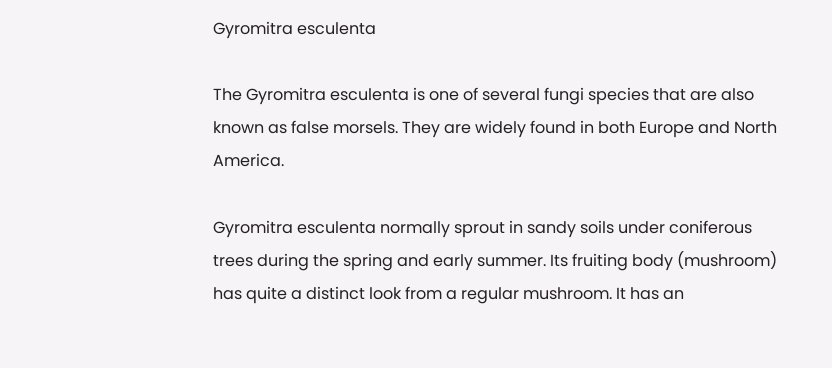Gyromitra esculenta

The Gyromitra esculenta is one of several fungi species that are also known as false morsels. They are widely found in both Europe and North America.

Gyromitra esculenta normally sprout in sandy soils under coniferous trees during the spring and early summer. Its fruiting body (mushroom) has quite a distinct look from a regular mushroom. It has an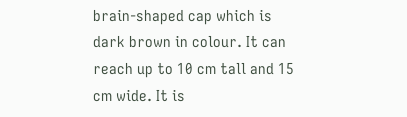brain-shaped cap which is dark brown in colour. It can reach up to 10 cm tall and 15 cm wide. It is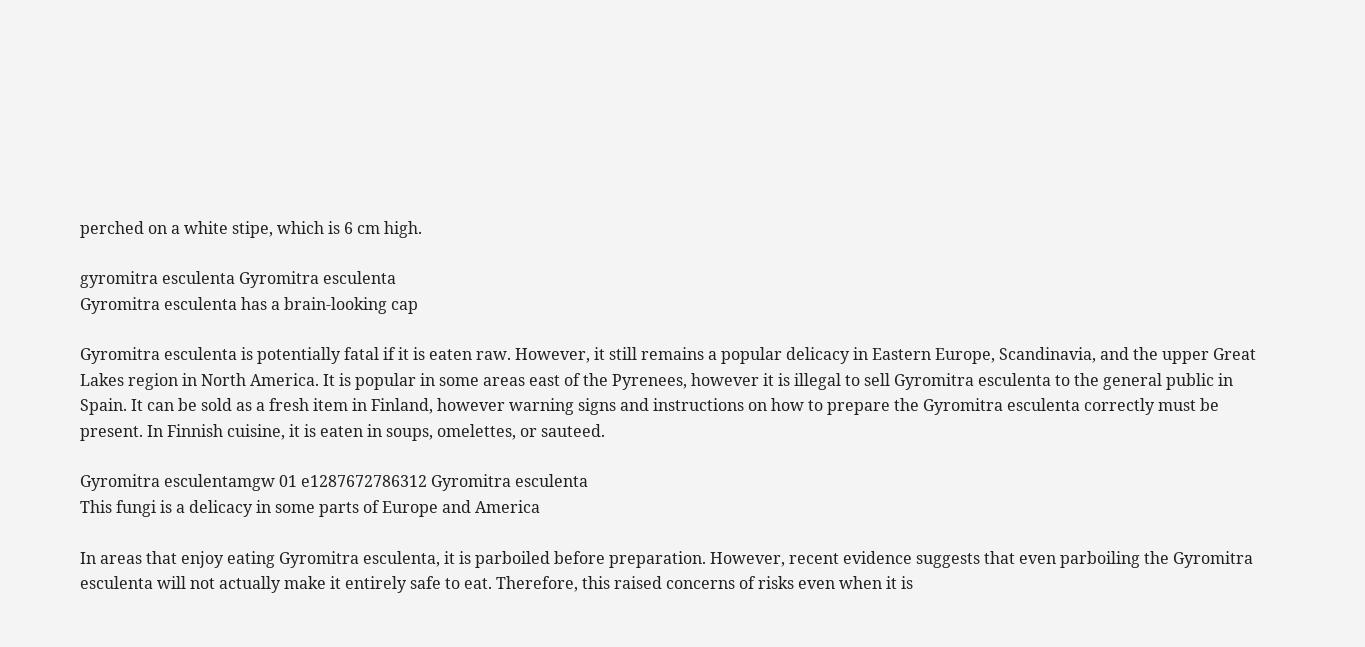perched on a white stipe, which is 6 cm high.

gyromitra esculenta Gyromitra esculenta
Gyromitra esculenta has a brain-looking cap

Gyromitra esculenta is potentially fatal if it is eaten raw. However, it still remains a popular delicacy in Eastern Europe, Scandinavia, and the upper Great Lakes region in North America. It is popular in some areas east of the Pyrenees, however it is illegal to sell Gyromitra esculenta to the general public in Spain. It can be sold as a fresh item in Finland, however warning signs and instructions on how to prepare the Gyromitra esculenta correctly must be present. In Finnish cuisine, it is eaten in soups, omelettes, or sauteed.

Gyromitra esculentamgw 01 e1287672786312 Gyromitra esculenta
This fungi is a delicacy in some parts of Europe and America

In areas that enjoy eating Gyromitra esculenta, it is parboiled before preparation. However, recent evidence suggests that even parboiling the Gyromitra esculenta will not actually make it entirely safe to eat. Therefore, this raised concerns of risks even when it is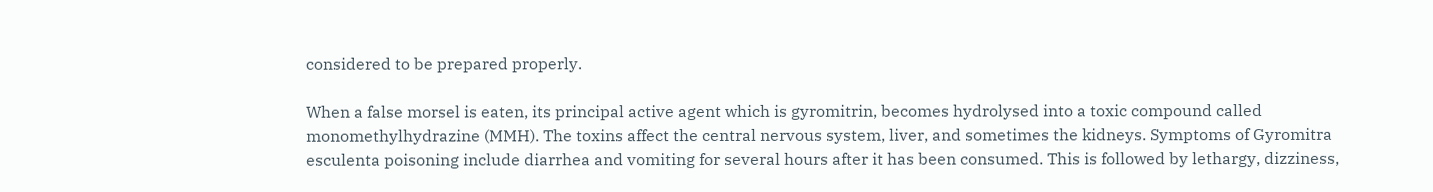considered to be prepared properly.

When a false morsel is eaten, its principal active agent which is gyromitrin, becomes hydrolysed into a toxic compound called monomethylhydrazine (MMH). The toxins affect the central nervous system, liver, and sometimes the kidneys. Symptoms of Gyromitra esculenta poisoning include diarrhea and vomiting for several hours after it has been consumed. This is followed by lethargy, dizziness,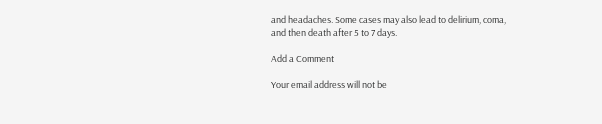and headaches. Some cases may also lead to delirium, coma, and then death after 5 to 7 days.

Add a Comment

Your email address will not be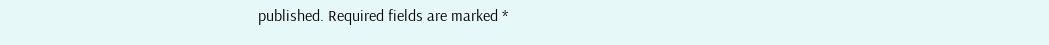published. Required fields are marked *